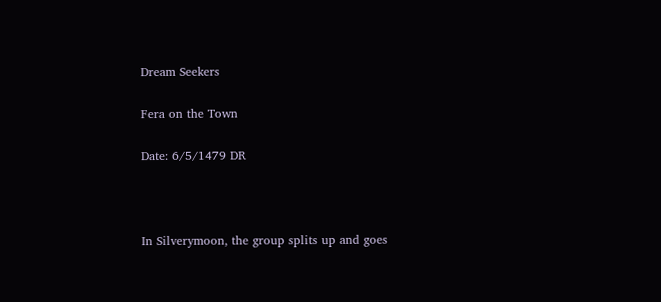Dream Seekers

Fera on the Town

Date: 6/5/1479 DR



In Silverymoon, the group splits up and goes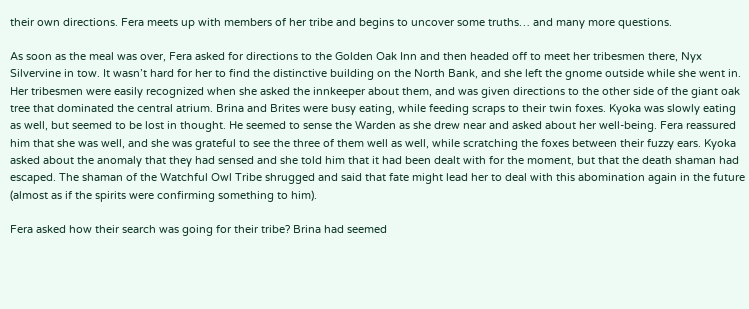their own directions. Fera meets up with members of her tribe and begins to uncover some truths… and many more questions.

As soon as the meal was over, Fera asked for directions to the Golden Oak Inn and then headed off to meet her tribesmen there, Nyx Silvervine in tow. It wasn’t hard for her to find the distinctive building on the North Bank, and she left the gnome outside while she went in. Her tribesmen were easily recognized when she asked the innkeeper about them, and was given directions to the other side of the giant oak tree that dominated the central atrium. Brina and Brites were busy eating, while feeding scraps to their twin foxes. Kyoka was slowly eating as well, but seemed to be lost in thought. He seemed to sense the Warden as she drew near and asked about her well-being. Fera reassured him that she was well, and she was grateful to see the three of them well as well, while scratching the foxes between their fuzzy ears. Kyoka asked about the anomaly that they had sensed and she told him that it had been dealt with for the moment, but that the death shaman had escaped. The shaman of the Watchful Owl Tribe shrugged and said that fate might lead her to deal with this abomination again in the future (almost as if the spirits were confirming something to him).

Fera asked how their search was going for their tribe? Brina had seemed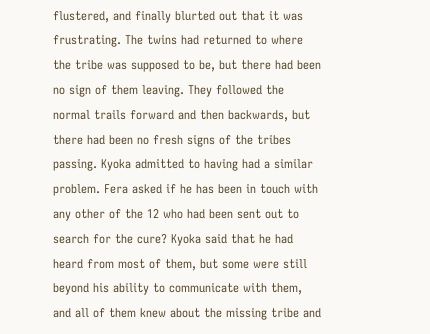flustered, and finally blurted out that it was frustrating. The twins had returned to where the tribe was supposed to be, but there had been no sign of them leaving. They followed the normal trails forward and then backwards, but there had been no fresh signs of the tribes passing. Kyoka admitted to having had a similar problem. Fera asked if he has been in touch with any other of the 12 who had been sent out to search for the cure? Kyoka said that he had heard from most of them, but some were still beyond his ability to communicate with them, and all of them knew about the missing tribe and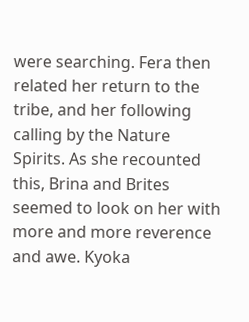were searching. Fera then related her return to the tribe, and her following calling by the Nature Spirits. As she recounted this, Brina and Brites seemed to look on her with more and more reverence and awe. Kyoka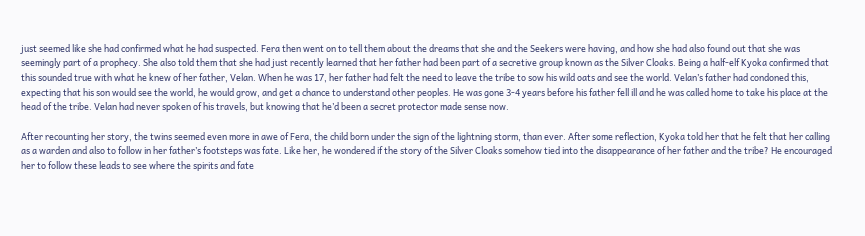just seemed like she had confirmed what he had suspected. Fera then went on to tell them about the dreams that she and the Seekers were having, and how she had also found out that she was seemingly part of a prophecy. She also told them that she had just recently learned that her father had been part of a secretive group known as the Silver Cloaks. Being a half-elf Kyoka confirmed that this sounded true with what he knew of her father, Velan. When he was 17, her father had felt the need to leave the tribe to sow his wild oats and see the world. Velan’s father had condoned this, expecting that his son would see the world, he would grow, and get a chance to understand other peoples. He was gone 3-4 years before his father fell ill and he was called home to take his place at the head of the tribe. Velan had never spoken of his travels, but knowing that he’d been a secret protector made sense now.

After recounting her story, the twins seemed even more in awe of Fera, the child born under the sign of the lightning storm, than ever. After some reflection, Kyoka told her that he felt that her calling as a warden and also to follow in her father’s footsteps was fate. Like her, he wondered if the story of the Silver Cloaks somehow tied into the disappearance of her father and the tribe? He encouraged her to follow these leads to see where the spirits and fate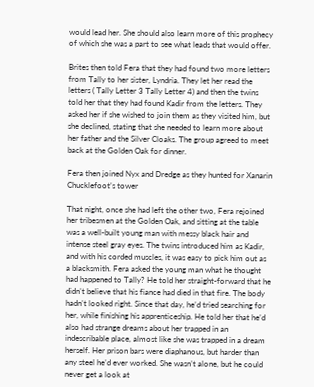would lead her. She should also learn more of this prophecy of which she was a part to see what leads that would offer.

Brites then told Fera that they had found two more letters from Tally to her sister, Lyndria. They let her read the letters ( Tally Letter 3 Tally Letter 4) and then the twins told her that they had found Kadir from the letters. They asked her if she wished to join them as they visited him, but she declined, stating that she needed to learn more about her father and the Silver Cloaks. The group agreed to meet back at the Golden Oak for dinner.

Fera then joined Nyx and Dredge as they hunted for Xanarin Chucklefoot’s tower

That night, once she had left the other two, Fera rejoined her tribesmen at the Golden Oak, and sitting at the table was a well-built young man with messy black hair and intense steel gray eyes. The twins introduced him as Kadir, and with his corded muscles, it was easy to pick him out as a blacksmith. Fera asked the young man what he thought had happened to Tally? He told her straight-forward that he didn’t believe that his fiance had died in that fire. The body hadn’t looked right. Since that day, he’d tried searching for her, while finishing his apprenticeship. He told her that he’d also had strange dreams about her trapped in an indescribable place, almost like she was trapped in a dream herself. Her prison bars were diaphanous, but harder than any steel he’d ever worked. She wasn’t alone, but he could never get a look at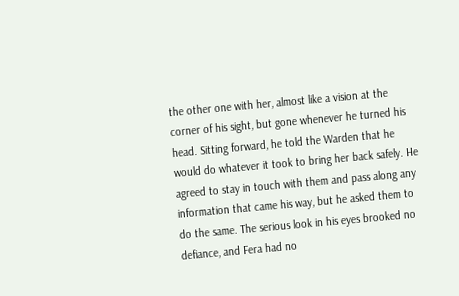the other one with her, almost like a vision at the corner of his sight, but gone whenever he turned his head. Sitting forward, he told the Warden that he would do whatever it took to bring her back safely. He agreed to stay in touch with them and pass along any information that came his way, but he asked them to do the same. The serious look in his eyes brooked no defiance, and Fera had no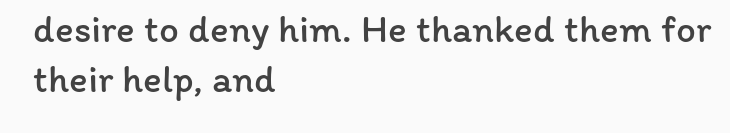desire to deny him. He thanked them for their help, and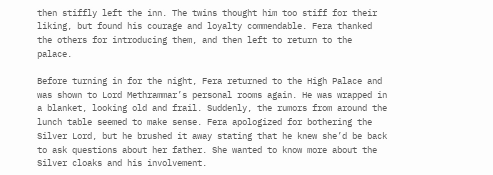then stiffly left the inn. The twins thought him too stiff for their liking, but found his courage and loyalty commendable. Fera thanked the others for introducing them, and then left to return to the palace.

Before turning in for the night, Fera returned to the High Palace and was shown to Lord Methrammar’s personal rooms again. He was wrapped in a blanket, looking old and frail. Suddenly, the rumors from around the lunch table seemed to make sense. Fera apologized for bothering the Silver Lord, but he brushed it away stating that he knew she’d be back to ask questions about her father. She wanted to know more about the Silver cloaks and his involvement.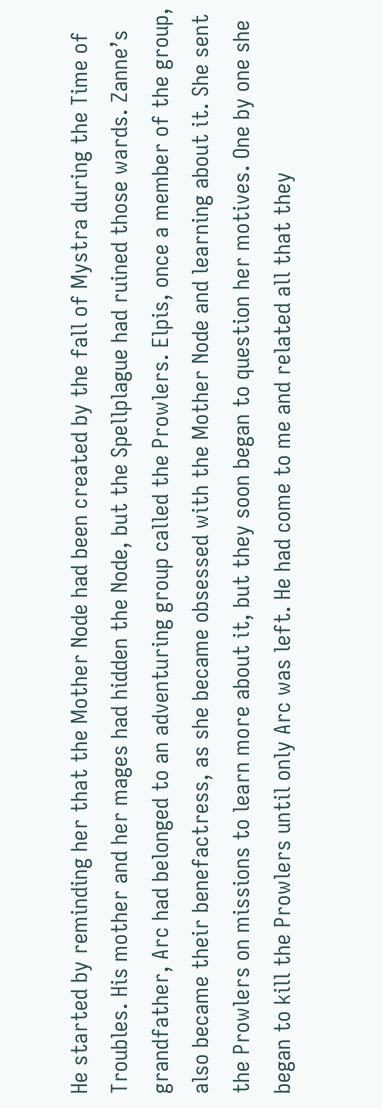He started by reminding her that the Mother Node had been created by the fall of Mystra during the Time of Troubles. His mother and her mages had hidden the Node, but the Spellplague had ruined those wards. Zanne’s grandfather, Arc had belonged to an adventuring group called the Prowlers. Elpis, once a member of the group, also became their benefactress, as she became obsessed with the Mother Node and learning about it. She sent the Prowlers on missions to learn more about it, but they soon began to question her motives. One by one she began to kill the Prowlers until only Arc was left. He had come to me and related all that they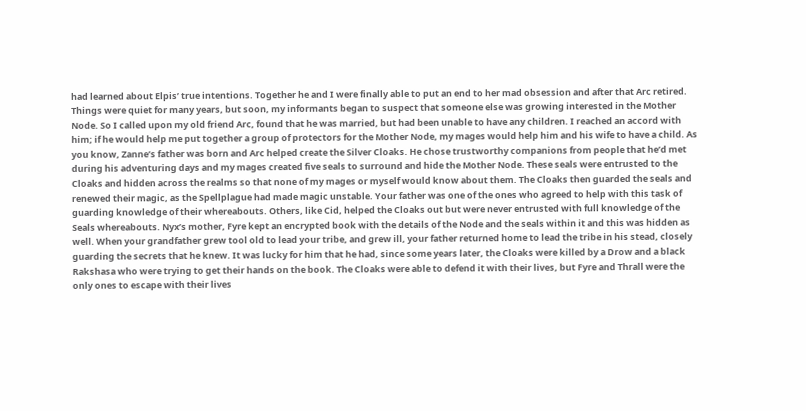had learned about Elpis’ true intentions. Together he and I were finally able to put an end to her mad obsession and after that Arc retired. Things were quiet for many years, but soon, my informants began to suspect that someone else was growing interested in the Mother Node. So I called upon my old friend Arc, found that he was married, but had been unable to have any children. I reached an accord with him; if he would help me put together a group of protectors for the Mother Node, my mages would help him and his wife to have a child. As you know, Zanne’s father was born and Arc helped create the Silver Cloaks. He chose trustworthy companions from people that he’d met during his adventuring days and my mages created five seals to surround and hide the Mother Node. These seals were entrusted to the Cloaks and hidden across the realms so that none of my mages or myself would know about them. The Cloaks then guarded the seals and renewed their magic, as the Spellplague had made magic unstable. Your father was one of the ones who agreed to help with this task of guarding knowledge of their whereabouts. Others, like Cid, helped the Cloaks out but were never entrusted with full knowledge of the Seals whereabouts. Nyx’s mother, Fyre kept an encrypted book with the details of the Node and the seals within it and this was hidden as well. When your grandfather grew tool old to lead your tribe, and grew ill, your father returned home to lead the tribe in his stead, closely guarding the secrets that he knew. It was lucky for him that he had, since some years later, the Cloaks were killed by a Drow and a black Rakshasa who were trying to get their hands on the book. The Cloaks were able to defend it with their lives, but Fyre and Thrall were the only ones to escape with their lives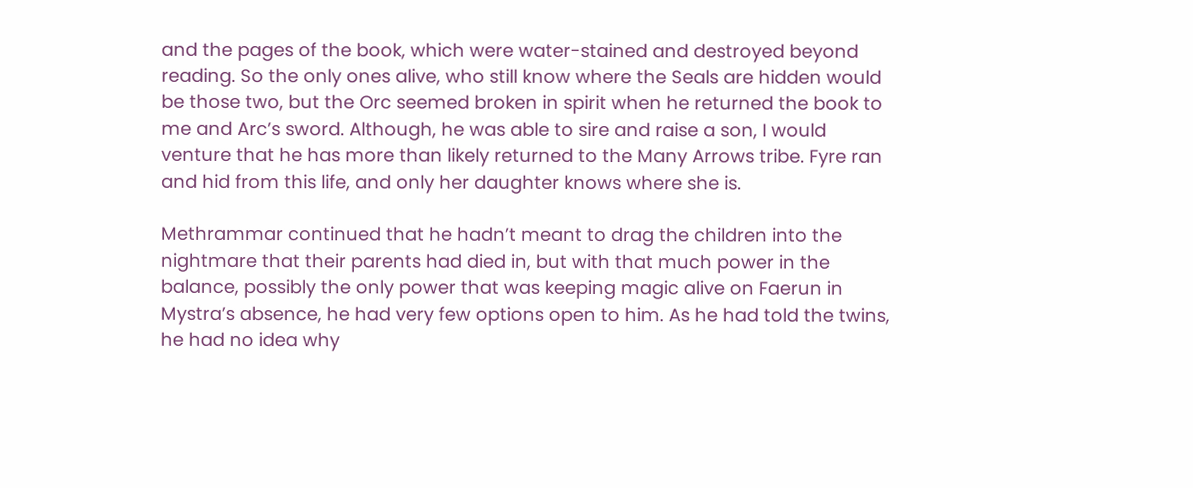and the pages of the book, which were water-stained and destroyed beyond reading. So the only ones alive, who still know where the Seals are hidden would be those two, but the Orc seemed broken in spirit when he returned the book to me and Arc’s sword. Although, he was able to sire and raise a son, I would venture that he has more than likely returned to the Many Arrows tribe. Fyre ran and hid from this life, and only her daughter knows where she is.

Methrammar continued that he hadn’t meant to drag the children into the nightmare that their parents had died in, but with that much power in the balance, possibly the only power that was keeping magic alive on Faerun in Mystra’s absence, he had very few options open to him. As he had told the twins, he had no idea why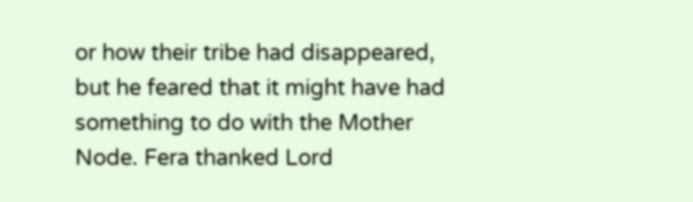or how their tribe had disappeared, but he feared that it might have had something to do with the Mother Node. Fera thanked Lord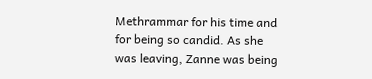Methrammar for his time and for being so candid. As she was leaving, Zanne was being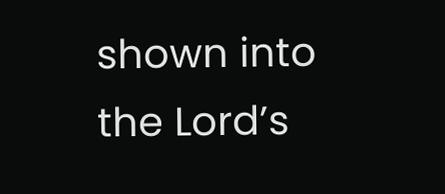shown into the Lord’s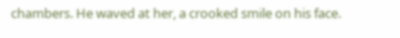chambers. He waved at her, a crooked smile on his face.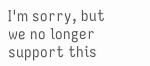I'm sorry, but we no longer support this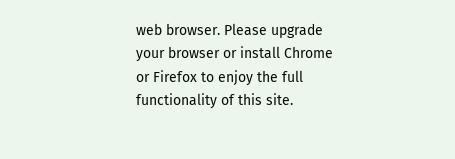web browser. Please upgrade your browser or install Chrome or Firefox to enjoy the full functionality of this site.